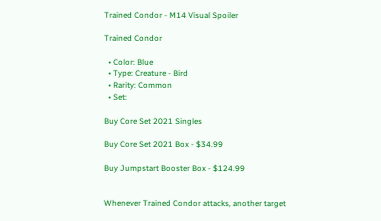Trained Condor - M14 Visual Spoiler

Trained Condor

  • Color: Blue
  • Type: Creature - Bird
  • Rarity: Common
  • Set:

Buy Core Set 2021 Singles

Buy Core Set 2021 Box - $34.99

Buy Jumpstart Booster Box - $124.99


Whenever Trained Condor attacks, another target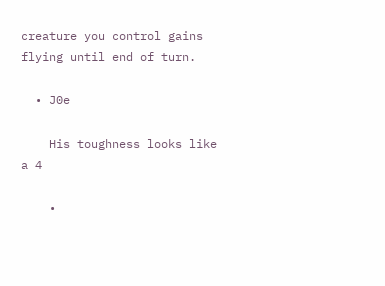creature you control gains flying until end of turn.

  • J0e

    His toughness looks like a 4

    •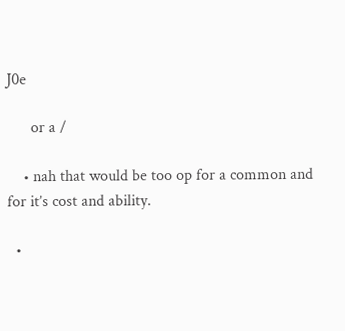J0e

      or a /

    • nah that would be too op for a common and for it’s cost and ability.

  •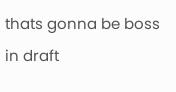thats gonna be boss in draft